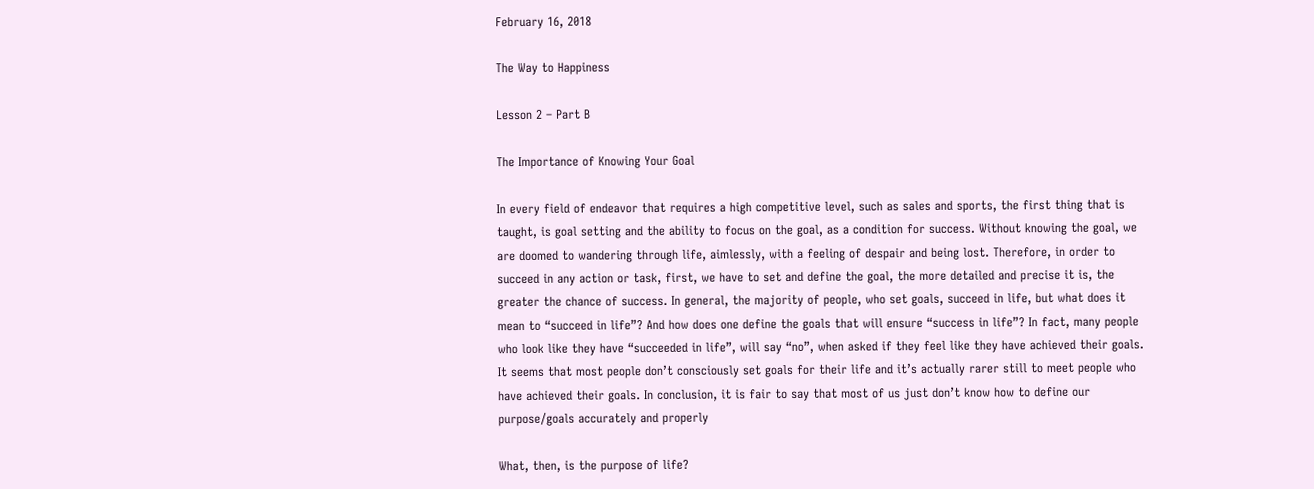February 16, 2018

The Way to Happiness

Lesson 2 – Part B

The Importance of Knowing Your Goal

In every field of endeavor that requires a high competitive level, such as sales and sports, the first thing that is taught, is goal setting and the ability to focus on the goal, as a condition for success. Without knowing the goal, we are doomed to wandering through life, aimlessly, with a feeling of despair and being lost. Therefore, in order to succeed in any action or task, first, we have to set and define the goal, the more detailed and precise it is, the greater the chance of success. In general, the majority of people, who set goals, succeed in life, but what does it mean to “succeed in life”? And how does one define the goals that will ensure “success in life”? In fact, many people who look like they have “succeeded in life”, will say “no”, when asked if they feel like they have achieved their goals. It seems that most people don’t consciously set goals for their life and it’s actually rarer still to meet people who have achieved their goals. In conclusion, it is fair to say that most of us just don’t know how to define our purpose/goals accurately and properly

What, then, is the purpose of life?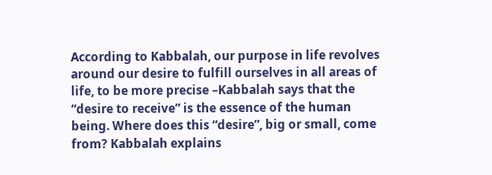According to Kabbalah, our purpose in life revolves around our desire to fulfill ourselves in all areas of life, to be more precise –Kabbalah says that the “desire to receive” is the essence of the human being. Where does this “desire”, big or small, come from? Kabbalah explains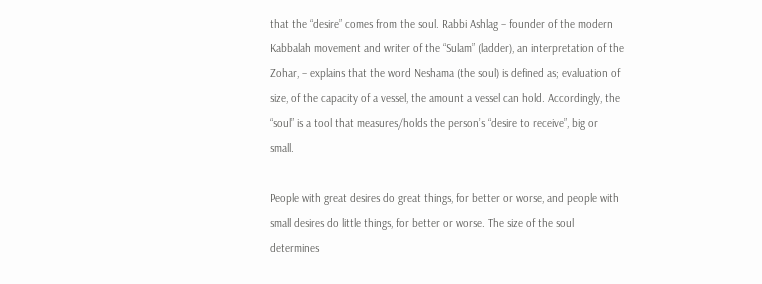that the “desire” comes from the soul. Rabbi Ashlag – founder of the modern Kabbalah movement and writer of the “Sulam” (ladder), an interpretation of the Zohar, – explains that the word Neshama (the soul) is defined as; evaluation of size, of the capacity of a vessel, the amount a vessel can hold. Accordingly, the “soul” is a tool that measures/holds the person’s “desire to receive”, big or small.

People with great desires do great things, for better or worse, and people with small desires do little things, for better or worse. The size of the soul determines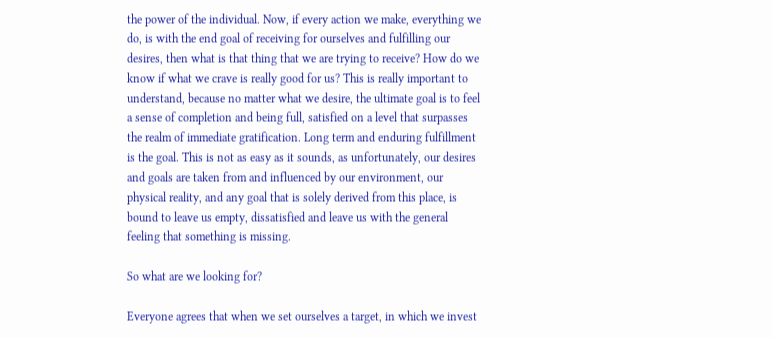the power of the individual. Now, if every action we make, everything we do, is with the end goal of receiving for ourselves and fulfilling our desires, then what is that thing that we are trying to receive? How do we know if what we crave is really good for us? This is really important to understand, because no matter what we desire, the ultimate goal is to feel a sense of completion and being full, satisfied on a level that surpasses the realm of immediate gratification. Long term and enduring fulfillment is the goal. This is not as easy as it sounds, as unfortunately, our desires and goals are taken from and influenced by our environment, our physical reality, and any goal that is solely derived from this place, is bound to leave us empty, dissatisfied and leave us with the general feeling that something is missing.

So what are we looking for?

Everyone agrees that when we set ourselves a target, in which we invest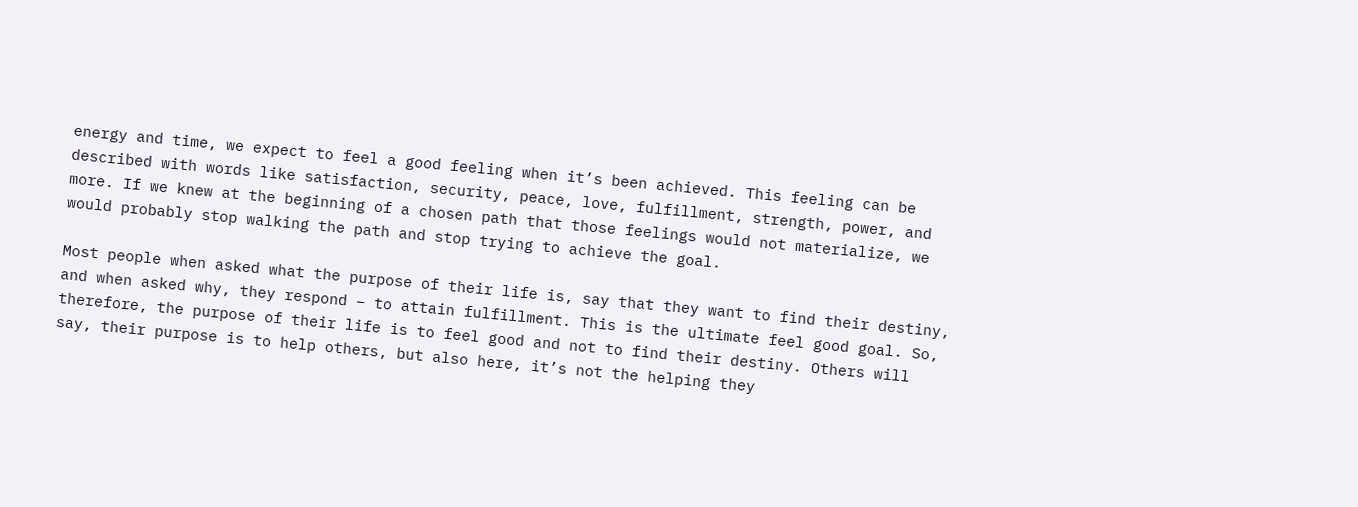energy and time, we expect to feel a good feeling when it’s been achieved. This feeling can be described with words like satisfaction, security, peace, love, fulfillment, strength, power, and more. If we knew at the beginning of a chosen path that those feelings would not materialize, we would probably stop walking the path and stop trying to achieve the goal.

Most people when asked what the purpose of their life is, say that they want to find their destiny, and when asked why, they respond – to attain fulfillment. This is the ultimate feel good goal. So, therefore, the purpose of their life is to feel good and not to find their destiny. Others will say, their purpose is to help others, but also here, it’s not the helping they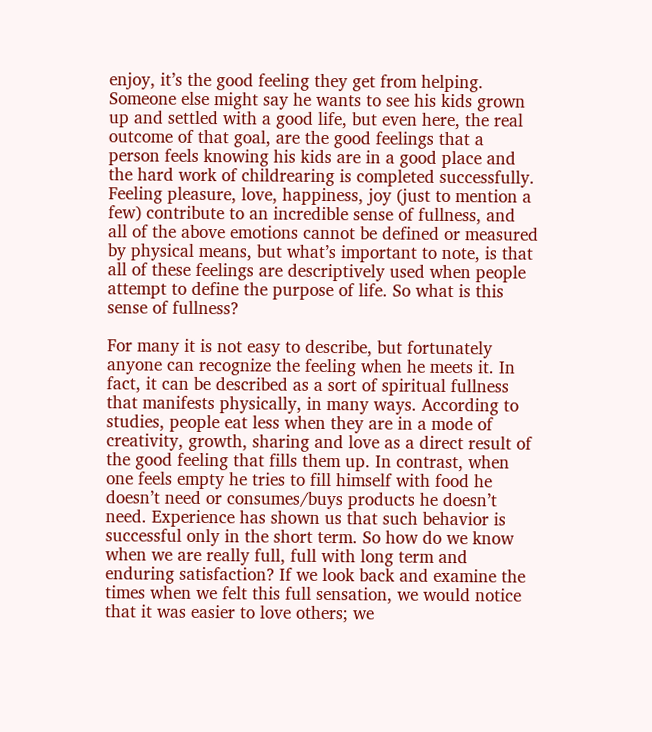enjoy, it’s the good feeling they get from helping. Someone else might say he wants to see his kids grown up and settled with a good life, but even here, the real outcome of that goal, are the good feelings that a person feels knowing his kids are in a good place and the hard work of childrearing is completed successfully. Feeling pleasure, love, happiness, joy (just to mention a few) contribute to an incredible sense of fullness, and all of the above emotions cannot be defined or measured by physical means, but what’s important to note, is that all of these feelings are descriptively used when people attempt to define the purpose of life. So what is this sense of fullness?

For many it is not easy to describe, but fortunately anyone can recognize the feeling when he meets it. In fact, it can be described as a sort of spiritual fullness that manifests physically, in many ways. According to studies, people eat less when they are in a mode of creativity, growth, sharing and love as a direct result of the good feeling that fills them up. In contrast, when one feels empty he tries to fill himself with food he doesn’t need or consumes/buys products he doesn’t need. Experience has shown us that such behavior is successful only in the short term. So how do we know when we are really full, full with long term and enduring satisfaction? If we look back and examine the times when we felt this full sensation, we would notice that it was easier to love others; we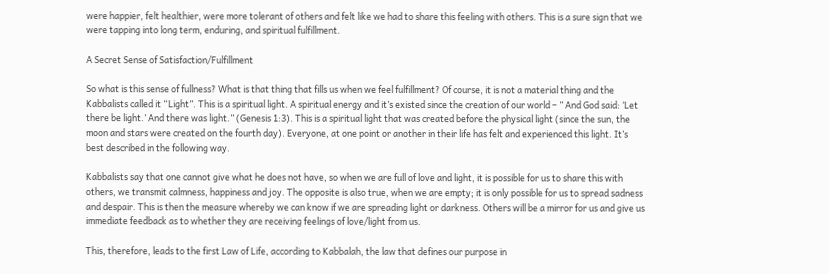were happier, felt healthier, were more tolerant of others and felt like we had to share this feeling with others. This is a sure sign that we were tapping into long term, enduring, and spiritual fulfillment.

A Secret Sense of Satisfaction/Fulfillment

So what is this sense of fullness? What is that thing that fills us when we feel fulfillment? Of course, it is not a material thing and the Kabbalists called it “Light”. This is a spiritual light. A spiritual energy and it’s existed since the creation of our world – ” And God said: ‘Let there be light.’ And there was light.” (Genesis 1:3). This is a spiritual light that was created before the physical light (since the sun, the moon and stars were created on the fourth day). Everyone, at one point or another in their life has felt and experienced this light. It’s best described in the following way.

Kabbalists say that one cannot give what he does not have, so when we are full of love and light, it is possible for us to share this with others, we transmit calmness, happiness and joy. The opposite is also true, when we are empty; it is only possible for us to spread sadness and despair. This is then the measure whereby we can know if we are spreading light or darkness. Others will be a mirror for us and give us immediate feedback as to whether they are receiving feelings of love/light from us.

This, therefore, leads to the first Law of Life, according to Kabbalah, the law that defines our purpose in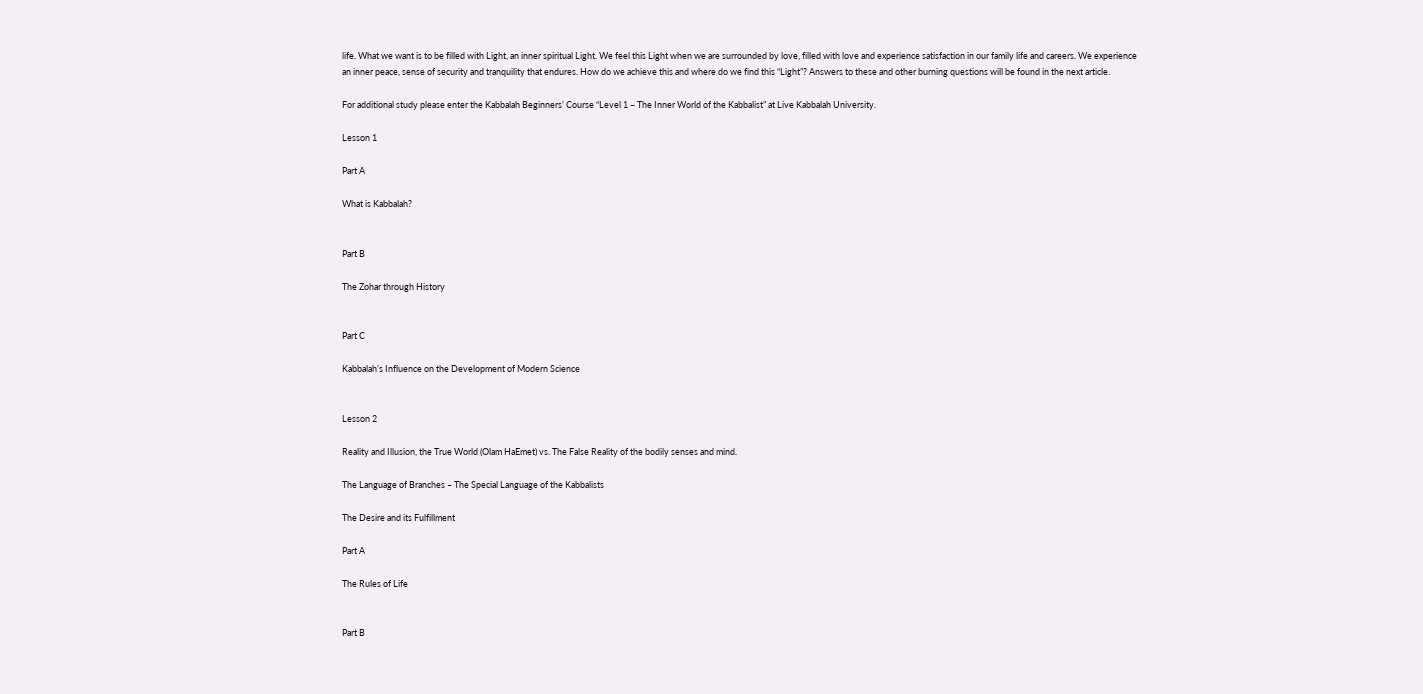life. What we want is to be filled with Light, an inner spiritual Light. We feel this Light when we are surrounded by love, filled with love and experience satisfaction in our family life and careers. We experience an inner peace, sense of security and tranquility that endures. How do we achieve this and where do we find this “Light”? Answers to these and other burning questions will be found in the next article.

For additional study please enter the Kabbalah Beginners’ Course “Level 1 – The Inner World of the Kabbalist” at Live Kabbalah University.

Lesson 1

Part A

What is Kabbalah?


Part B

The Zohar through History


Part C

Kabbalah’s Influence on the Development of Modern Science


Lesson 2

Reality and Illusion, the True World (Olam HaEmet) vs. The False Reality of the bodily senses and mind.

The Language of Branches – The Special Language of the Kabbalists

The Desire and its Fulfillment

Part A

The Rules of Life


Part B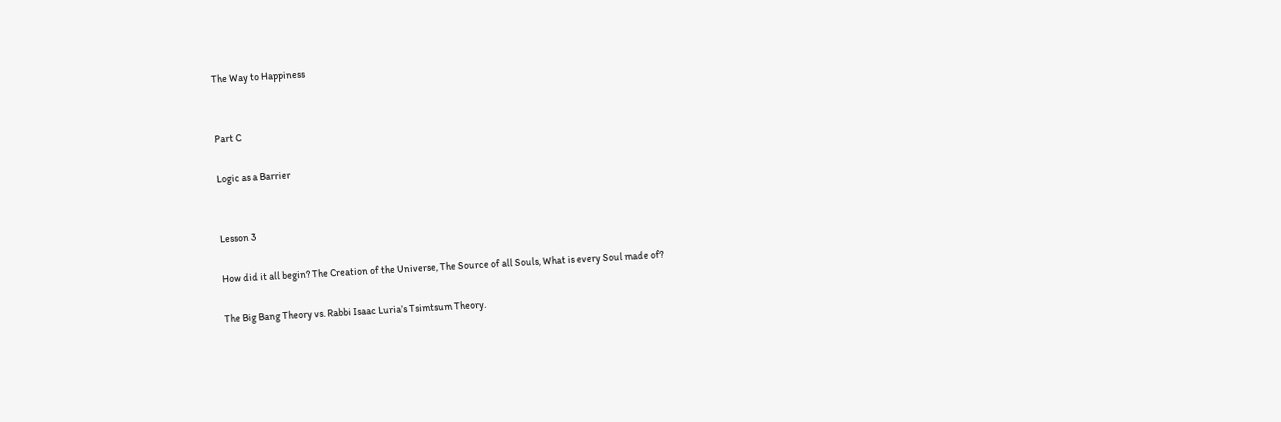The Way to Happiness


Part C

Logic as a Barrier


Lesson 3

How did it all begin? The Creation of the Universe, The Source of all Souls, What is every Soul made of?

The Big Bang Theory vs. Rabbi Isaac Luria’s Tsimtsum Theory.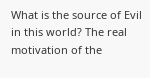What is the source of Evil in this world? The real motivation of the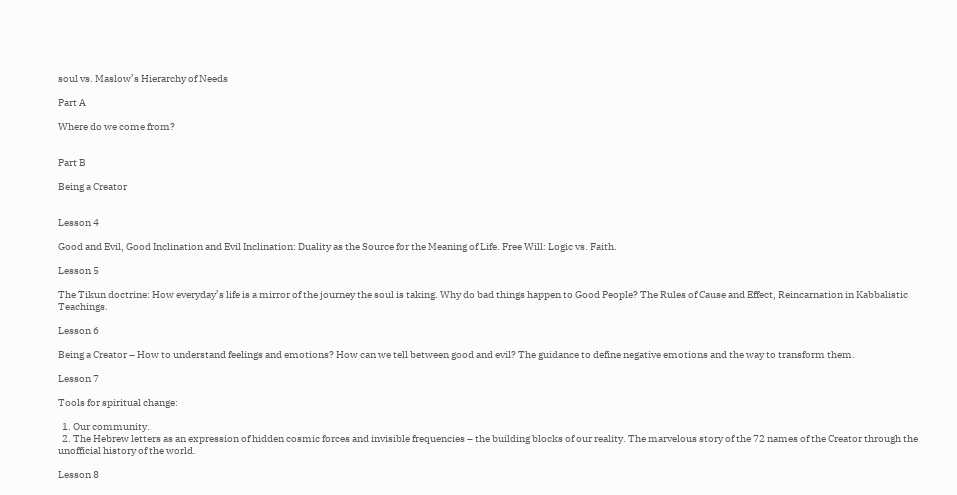soul vs. Maslow’s Hierarchy of Needs

Part A

Where do we come from?


Part B

Being a Creator


Lesson 4

Good and Evil, Good Inclination and Evil Inclination: Duality as the Source for the Meaning of Life. Free Will: Logic vs. Faith.

Lesson 5

The Tikun doctrine: How everyday’s life is a mirror of the journey the soul is taking. Why do bad things happen to Good People? The Rules of Cause and Effect, Reincarnation in Kabbalistic Teachings.

Lesson 6

Being a Creator – How to understand feelings and emotions? How can we tell between good and evil? The guidance to define negative emotions and the way to transform them.

Lesson 7

Tools for spiritual change:

  1. Our community.
  2. The Hebrew letters as an expression of hidden cosmic forces and invisible frequencies – the building blocks of our reality. The marvelous story of the 72 names of the Creator through the unofficial history of the world.

Lesson 8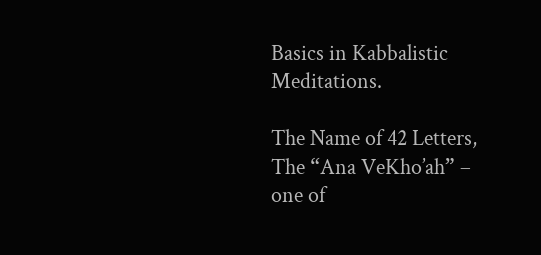Basics in Kabbalistic Meditations.

The Name of 42 Letters, The “Ana VeKho’ah” – one of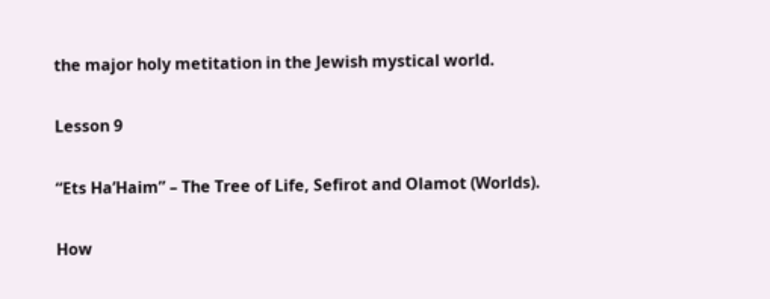the major holy metitation in the Jewish mystical world.

Lesson 9

“Ets Ha’Haim” – The Tree of Life, Sefirot and Olamot (Worlds).

How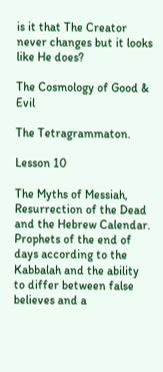is it that The Creator never changes but it looks like He does?

The Cosmology of Good & Evil

The Tetragrammaton.

Lesson 10

The Myths of Messiah, Resurrection of the Dead and the Hebrew Calendar. Prophets of the end of days according to the Kabbalah and the ability to differ between false believes and a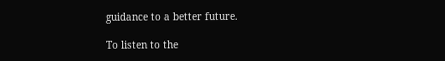guidance to a better future.

To listen to the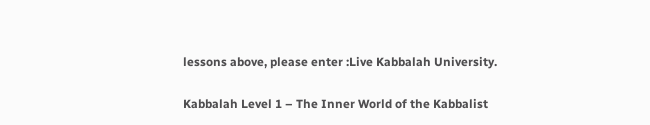lessons above, please enter :Live Kabbalah University.

Kabbalah Level 1 – The Inner World of the Kabbalist